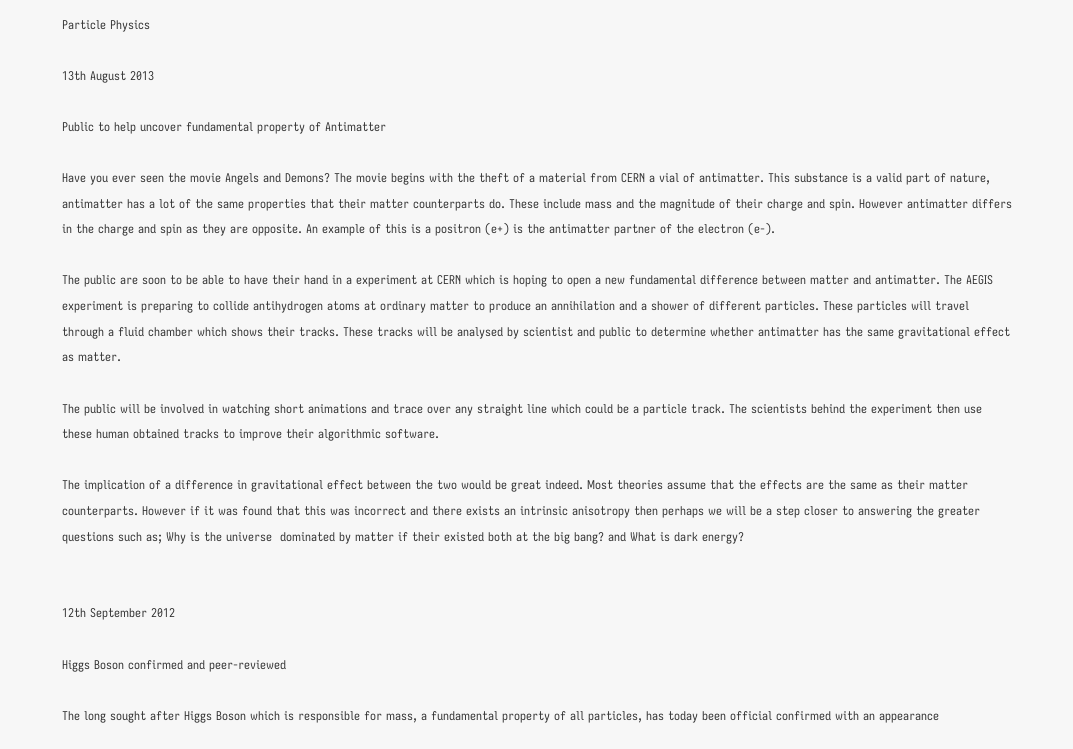Particle Physics

13th August 2013

Public to help uncover fundamental property of Antimatter

Have you ever seen the movie Angels and Demons? The movie begins with the theft of a material from CERN a vial of antimatter. This substance is a valid part of nature, antimatter has a lot of the same properties that their matter counterparts do. These include mass and the magnitude of their charge and spin. However antimatter differs in the charge and spin as they are opposite. An example of this is a positron (e+) is the antimatter partner of the electron (e-).

The public are soon to be able to have their hand in a experiment at CERN which is hoping to open a new fundamental difference between matter and antimatter. The AEGIS experiment is preparing to collide antihydrogen atoms at ordinary matter to produce an annihilation and a shower of different particles. These particles will travel through a fluid chamber which shows their tracks. These tracks will be analysed by scientist and public to determine whether antimatter has the same gravitational effect as matter.

The public will be involved in watching short animations and trace over any straight line which could be a particle track. The scientists behind the experiment then use these human obtained tracks to improve their algorithmic software.

The implication of a difference in gravitational effect between the two would be great indeed. Most theories assume that the effects are the same as their matter counterparts. However if it was found that this was incorrect and there exists an intrinsic anisotropy then perhaps we will be a step closer to answering the greater questions such as; Why is the universe  dominated by matter if their existed both at the big bang? and What is dark energy?


12th September 2012

Higgs Boson confirmed and peer-reviewed

The long sought after Higgs Boson which is responsible for mass, a fundamental property of all particles, has today been official confirmed with an appearance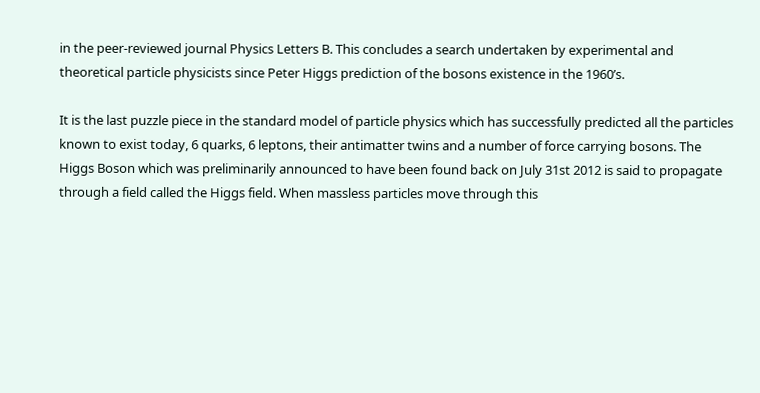in the peer-reviewed journal Physics Letters B. This concludes a search undertaken by experimental and theoretical particle physicists since Peter Higgs prediction of the bosons existence in the 1960’s.

It is the last puzzle piece in the standard model of particle physics which has successfully predicted all the particles known to exist today, 6 quarks, 6 leptons, their antimatter twins and a number of force carrying bosons. The Higgs Boson which was preliminarily announced to have been found back on July 31st 2012 is said to propagate through a field called the Higgs field. When massless particles move through this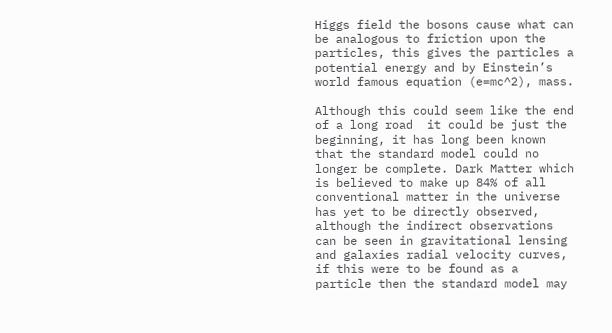Higgs field the bosons cause what can be analogous to friction upon the particles, this gives the particles a potential energy and by Einstein’s world famous equation (e=mc^2), mass.

Although this could seem like the end of a long road  it could be just the beginning, it has long been known that the standard model could no longer be complete. Dark Matter which is believed to make up 84% of all conventional matter in the universe has yet to be directly observed, although the indirect observations can be seen in gravitational lensing and galaxies radial velocity curves, if this were to be found as a particle then the standard model may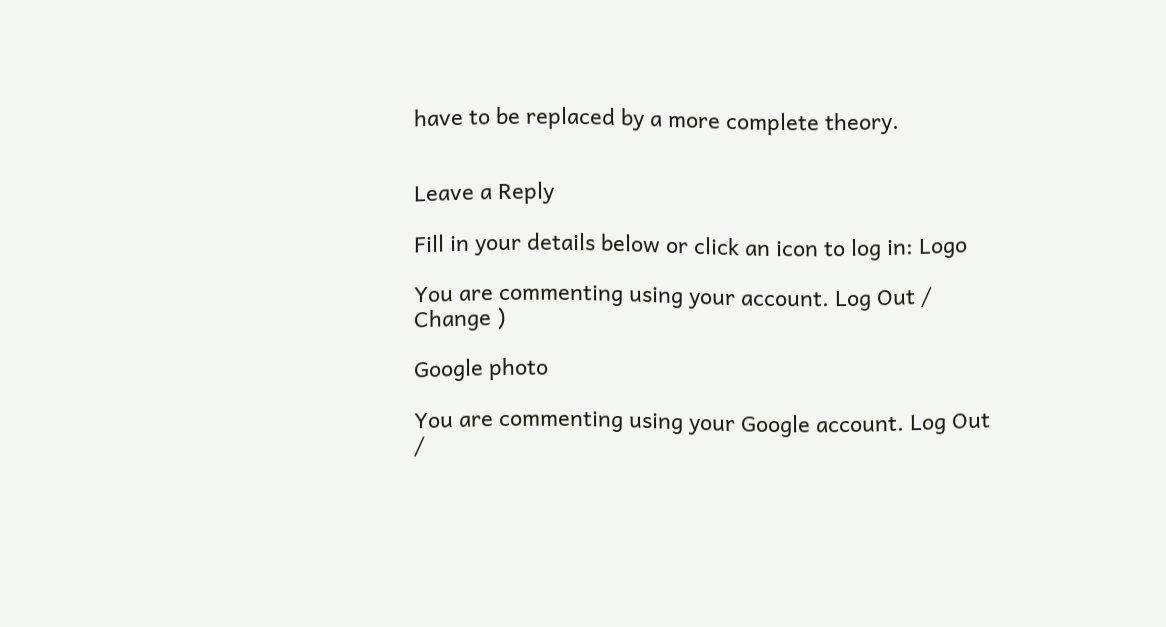have to be replaced by a more complete theory.


Leave a Reply

Fill in your details below or click an icon to log in: Logo

You are commenting using your account. Log Out /  Change )

Google photo

You are commenting using your Google account. Log Out /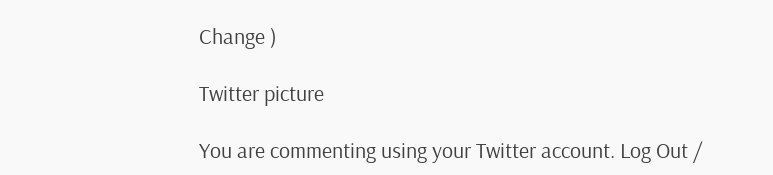Change )

Twitter picture

You are commenting using your Twitter account. Log Out /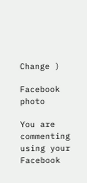Change )

Facebook photo

You are commenting using your Facebook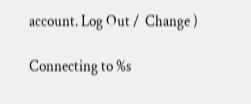account. Log Out /  Change )

Connecting to %s